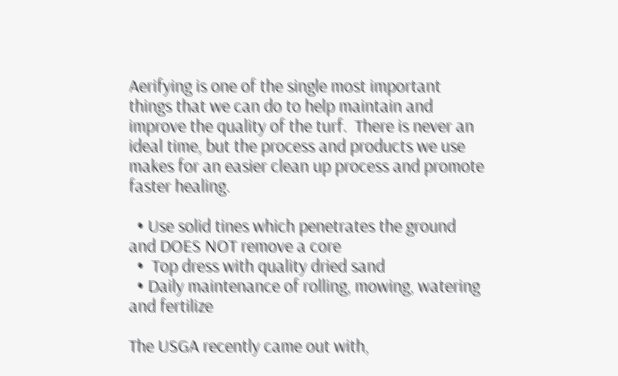Aerifying is one of the single most important things that we can do to help maintain and improve the quality of the turf.  There is never an ideal time, but the process and products we use makes for an easier clean up process and promote faster healing.

  • Use solid tines which penetrates the ground and DOES NOT remove a core
  •  Top dress with quality dried sand
  • Daily maintenance of rolling, mowing, watering and fertilize

The USGA recently came out with,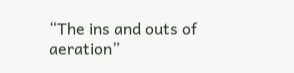“The ins and outs of aeration”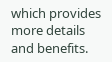which provides more details and benefits.